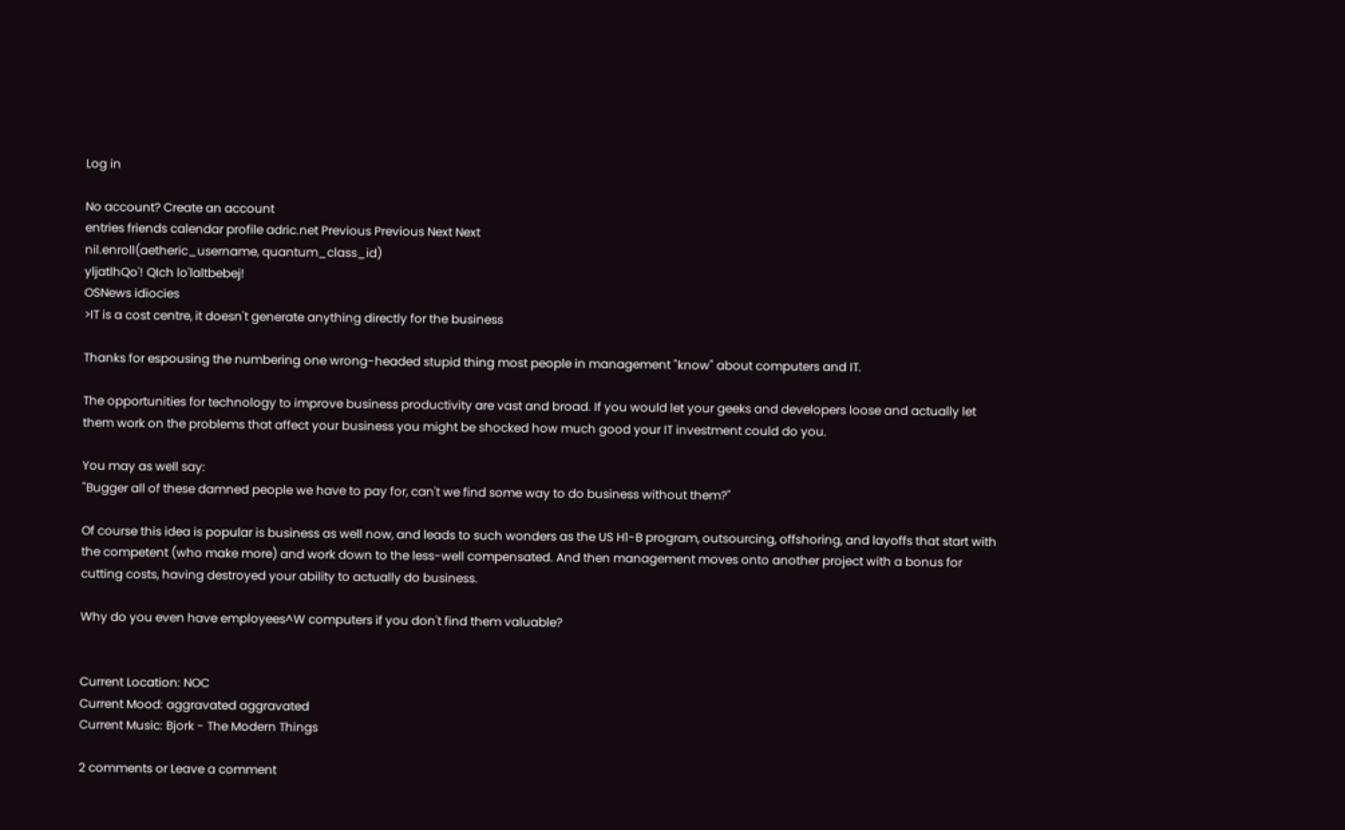Log in

No account? Create an account
entries friends calendar profile adric.net Previous Previous Next Next
nil.enroll(aetheric_username, quantum_class_id)
yljatlhQo'! QIch lo'laltbebej!
OSNews idiocies
>IT is a cost centre, it doesn't generate anything directly for the business

Thanks for espousing the numbering one wrong-headed stupid thing most people in management "know" about computers and IT.

The opportunities for technology to improve business productivity are vast and broad. If you would let your geeks and developers loose and actually let them work on the problems that affect your business you might be shocked how much good your IT investment could do you.

You may as well say:
"Bugger all of these damned people we have to pay for, can't we find some way to do business without them?"

Of course this idea is popular is business as well now, and leads to such wonders as the US H1-B program, outsourcing, offshoring, and layoffs that start with the competent (who make more) and work down to the less-well compensated. And then management moves onto another project with a bonus for cutting costs, having destroyed your ability to actually do business.

Why do you even have employees^W computers if you don't find them valuable?


Current Location: NOC
Current Mood: aggravated aggravated
Current Music: Bjork - The Modern Things

2 comments or Leave a comment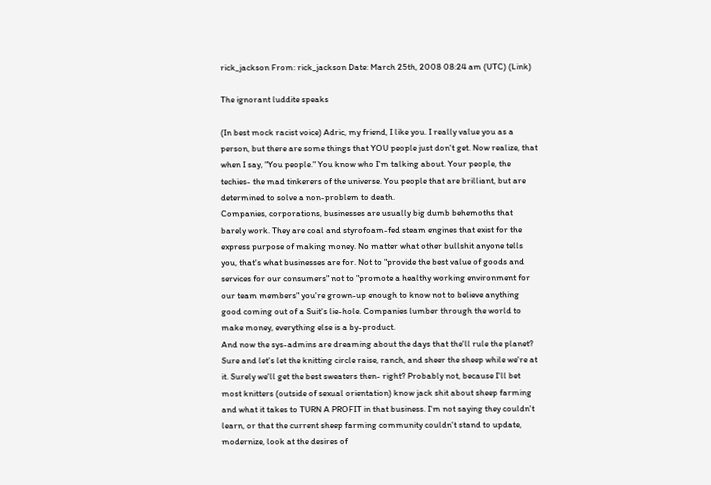rick_jackson From: rick_jackson Date: March 25th, 2008 08:24 am (UTC) (Link)

The ignorant luddite speaks

(In best mock racist voice) Adric, my friend, I like you. I really value you as a person, but there are some things that YOU people just don't get. Now realize, that when I say, "You people." You know who I'm talking about. Your people, the techies- the mad tinkerers of the universe. You people that are brilliant, but are determined to solve a non-problem to death.
Companies, corporations, businesses are usually big dumb behemoths that barely work. They are coal and styrofoam-fed steam engines that exist for the express purpose of making money. No matter what other bullshit anyone tells you, that's what businesses are for. Not to "provide the best value of goods and services for our consumers" not to "promote a healthy working environment for our team members" you're grown-up enough to know not to believe anything good coming out of a Suit's lie-hole. Companies lumber through the world to make money, everything else is a by-product.
And now the sys-admins are dreaming about the days that the'll rule the planet? Sure and let's let the knitting circle raise, ranch, and sheer the sheep while we're at it. Surely we'll get the best sweaters then- right? Probably not, because I'll bet most knitters (outside of sexual orientation) know jack shit about sheep farming and what it takes to TURN A PROFIT in that business. I'm not saying they couldn't learn, or that the current sheep farming community couldn't stand to update, modernize, look at the desires of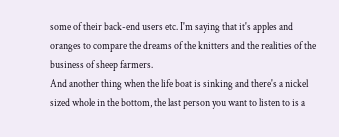some of their back-end users etc. I'm saying that it's apples and oranges to compare the dreams of the knitters and the realities of the business of sheep farmers.
And another thing when the life boat is sinking and there's a nickel sized whole in the bottom, the last person you want to listen to is a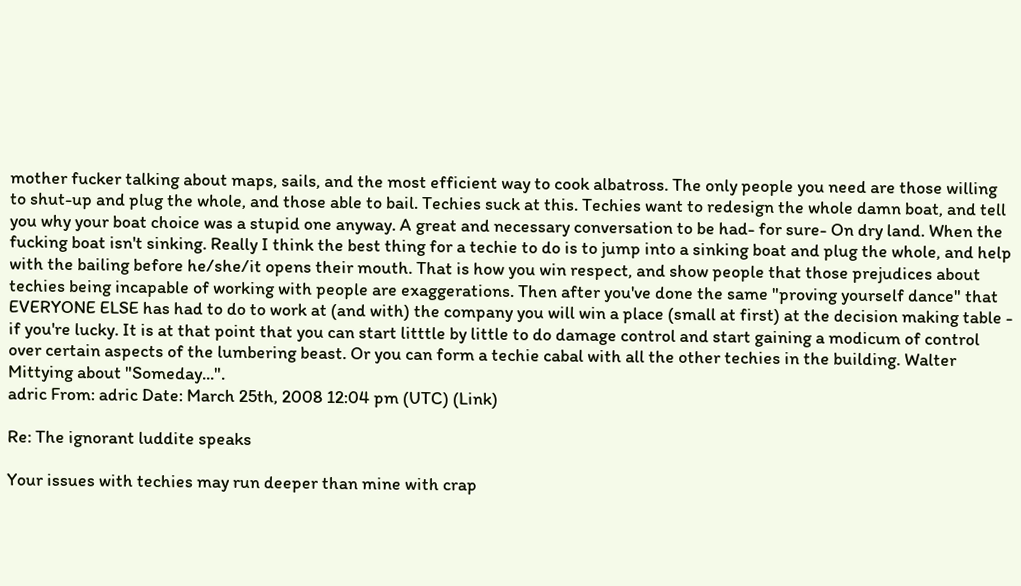mother fucker talking about maps, sails, and the most efficient way to cook albatross. The only people you need are those willing to shut-up and plug the whole, and those able to bail. Techies suck at this. Techies want to redesign the whole damn boat, and tell you why your boat choice was a stupid one anyway. A great and necessary conversation to be had- for sure- On dry land. When the fucking boat isn't sinking. Really I think the best thing for a techie to do is to jump into a sinking boat and plug the whole, and help with the bailing before he/she/it opens their mouth. That is how you win respect, and show people that those prejudices about techies being incapable of working with people are exaggerations. Then after you've done the same "proving yourself dance" that EVERYONE ELSE has had to do to work at (and with) the company you will win a place (small at first) at the decision making table - if you're lucky. It is at that point that you can start litttle by little to do damage control and start gaining a modicum of control over certain aspects of the lumbering beast. Or you can form a techie cabal with all the other techies in the building. Walter Mittying about "Someday...".
adric From: adric Date: March 25th, 2008 12:04 pm (UTC) (Link)

Re: The ignorant luddite speaks

Your issues with techies may run deeper than mine with crap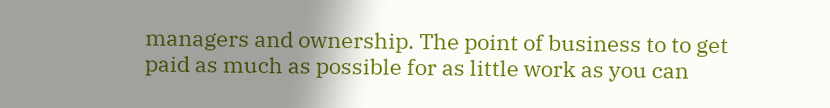managers and ownership. The point of business to to get paid as much as possible for as little work as you can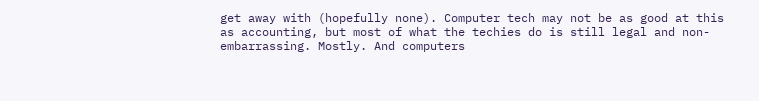get away with (hopefully none). Computer tech may not be as good at this as accounting, but most of what the techies do is still legal and non-embarrassing. Mostly. And computers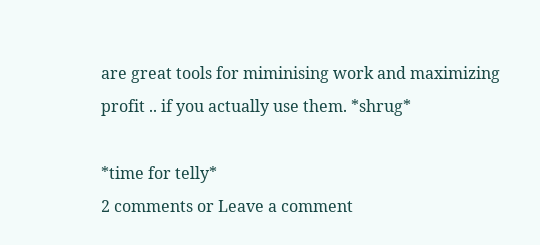are great tools for miminising work and maximizing profit .. if you actually use them. *shrug*

*time for telly*
2 comments or Leave a comment